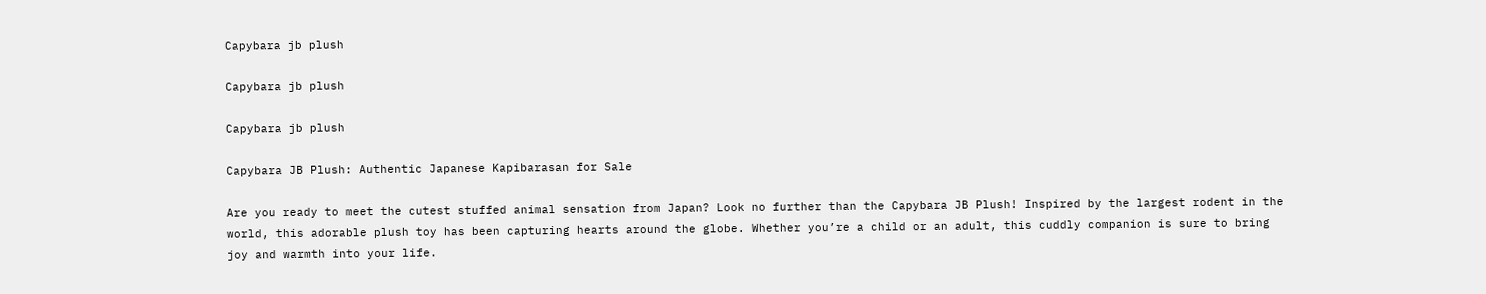Capybara jb plush

Capybara jb plush

Capybara jb plush

Capybara JB Plush: Authentic Japanese Kapibarasan for Sale

Are you ready to meet the cutest stuffed animal sensation from Japan? Look no further than the Capybara JB Plush! Inspired by the largest rodent in the world, this adorable plush toy has been capturing hearts around the globe. Whether you’re a child or an adult, this cuddly companion is sure to bring joy and warmth into your life.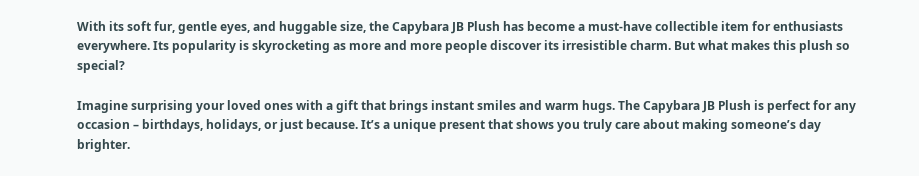With its soft fur, gentle eyes, and huggable size, the Capybara JB Plush has become a must-have collectible item for enthusiasts everywhere. Its popularity is skyrocketing as more and more people discover its irresistible charm. But what makes this plush so special?

Imagine surprising your loved ones with a gift that brings instant smiles and warm hugs. The Capybara JB Plush is perfect for any occasion – birthdays, holidays, or just because. It’s a unique present that shows you truly care about making someone’s day brighter.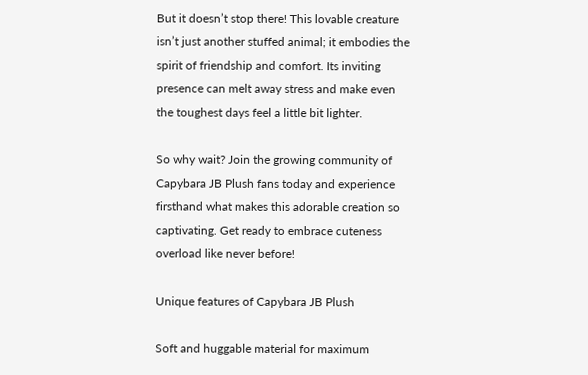But it doesn’t stop there! This lovable creature isn’t just another stuffed animal; it embodies the spirit of friendship and comfort. Its inviting presence can melt away stress and make even the toughest days feel a little bit lighter.

So why wait? Join the growing community of Capybara JB Plush fans today and experience firsthand what makes this adorable creation so captivating. Get ready to embrace cuteness overload like never before!

Unique features of Capybara JB Plush

Soft and huggable material for maximum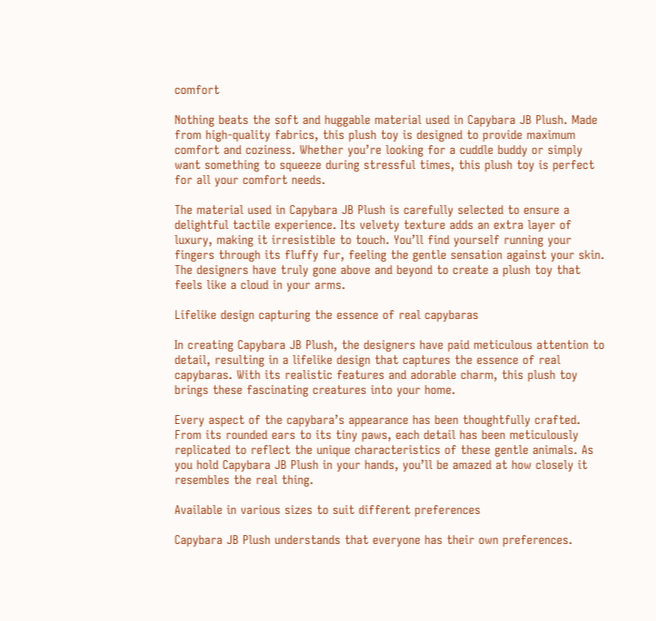comfort

Nothing beats the soft and huggable material used in Capybara JB Plush. Made from high-quality fabrics, this plush toy is designed to provide maximum comfort and coziness. Whether you’re looking for a cuddle buddy or simply want something to squeeze during stressful times, this plush toy is perfect for all your comfort needs.

The material used in Capybara JB Plush is carefully selected to ensure a delightful tactile experience. Its velvety texture adds an extra layer of luxury, making it irresistible to touch. You’ll find yourself running your fingers through its fluffy fur, feeling the gentle sensation against your skin. The designers have truly gone above and beyond to create a plush toy that feels like a cloud in your arms.

Lifelike design capturing the essence of real capybaras

In creating Capybara JB Plush, the designers have paid meticulous attention to detail, resulting in a lifelike design that captures the essence of real capybaras. With its realistic features and adorable charm, this plush toy brings these fascinating creatures into your home.

Every aspect of the capybara’s appearance has been thoughtfully crafted. From its rounded ears to its tiny paws, each detail has been meticulously replicated to reflect the unique characteristics of these gentle animals. As you hold Capybara JB Plush in your hands, you’ll be amazed at how closely it resembles the real thing.

Available in various sizes to suit different preferences

Capybara JB Plush understands that everyone has their own preferences.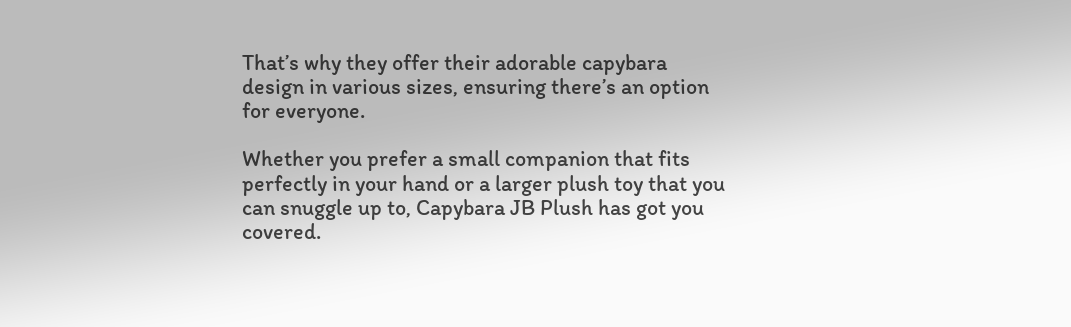That’s why they offer their adorable capybara design in various sizes, ensuring there’s an option for everyone.

Whether you prefer a small companion that fits perfectly in your hand or a larger plush toy that you can snuggle up to, Capybara JB Plush has got you covered.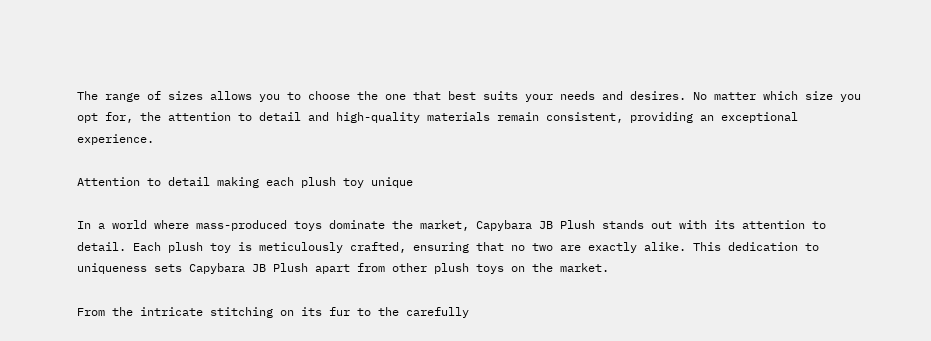The range of sizes allows you to choose the one that best suits your needs and desires. No matter which size you opt for, the attention to detail and high-quality materials remain consistent, providing an exceptional experience.

Attention to detail making each plush toy unique

In a world where mass-produced toys dominate the market, Capybara JB Plush stands out with its attention to detail. Each plush toy is meticulously crafted, ensuring that no two are exactly alike. This dedication to uniqueness sets Capybara JB Plush apart from other plush toys on the market.

From the intricate stitching on its fur to the carefully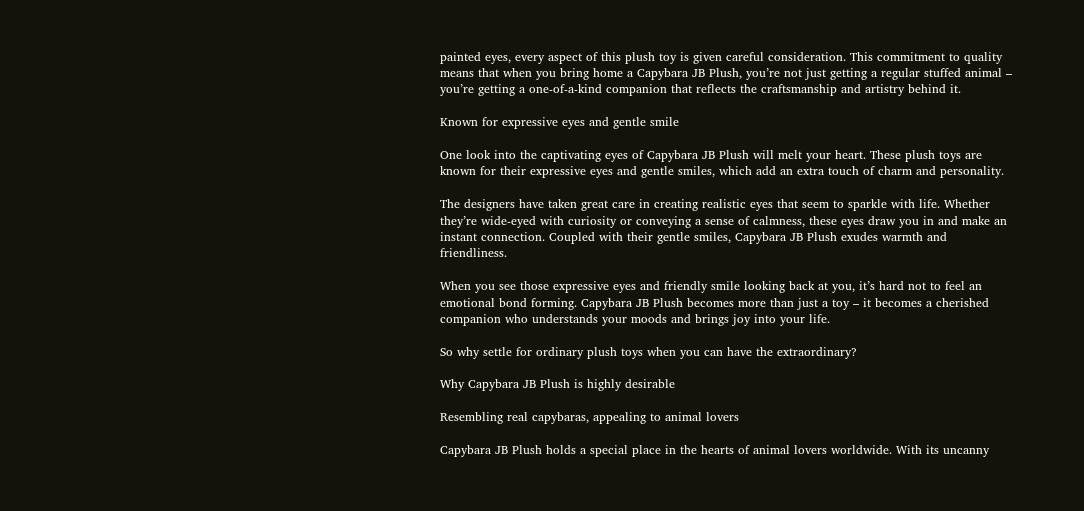painted eyes, every aspect of this plush toy is given careful consideration. This commitment to quality means that when you bring home a Capybara JB Plush, you’re not just getting a regular stuffed animal – you’re getting a one-of-a-kind companion that reflects the craftsmanship and artistry behind it.

Known for expressive eyes and gentle smile

One look into the captivating eyes of Capybara JB Plush will melt your heart. These plush toys are known for their expressive eyes and gentle smiles, which add an extra touch of charm and personality.

The designers have taken great care in creating realistic eyes that seem to sparkle with life. Whether they’re wide-eyed with curiosity or conveying a sense of calmness, these eyes draw you in and make an instant connection. Coupled with their gentle smiles, Capybara JB Plush exudes warmth and friendliness.

When you see those expressive eyes and friendly smile looking back at you, it’s hard not to feel an emotional bond forming. Capybara JB Plush becomes more than just a toy – it becomes a cherished companion who understands your moods and brings joy into your life.

So why settle for ordinary plush toys when you can have the extraordinary?

Why Capybara JB Plush is highly desirable

Resembling real capybaras, appealing to animal lovers

Capybara JB Plush holds a special place in the hearts of animal lovers worldwide. With its uncanny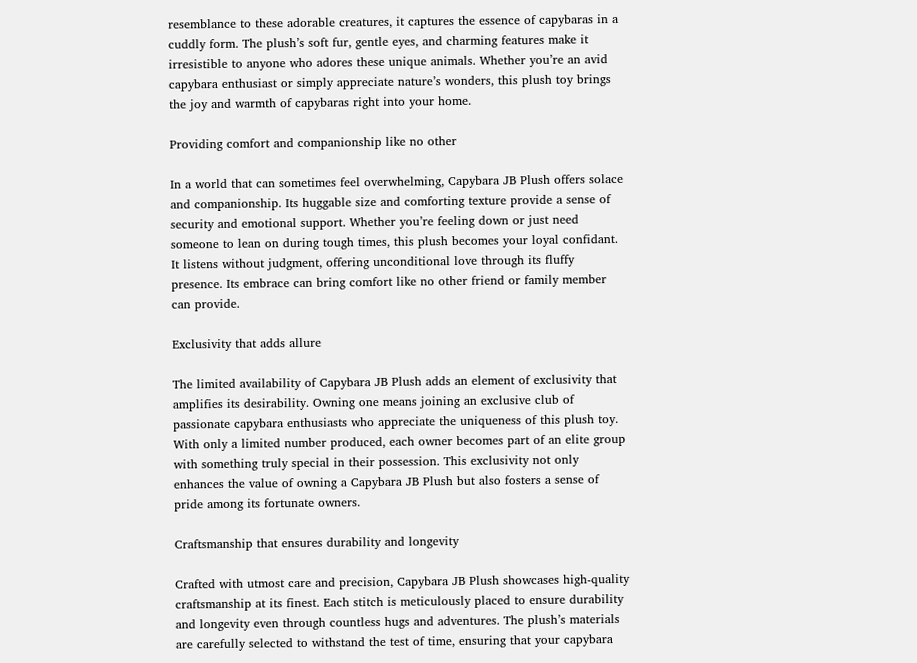resemblance to these adorable creatures, it captures the essence of capybaras in a cuddly form. The plush’s soft fur, gentle eyes, and charming features make it irresistible to anyone who adores these unique animals. Whether you’re an avid capybara enthusiast or simply appreciate nature’s wonders, this plush toy brings the joy and warmth of capybaras right into your home.

Providing comfort and companionship like no other

In a world that can sometimes feel overwhelming, Capybara JB Plush offers solace and companionship. Its huggable size and comforting texture provide a sense of security and emotional support. Whether you’re feeling down or just need someone to lean on during tough times, this plush becomes your loyal confidant. It listens without judgment, offering unconditional love through its fluffy presence. Its embrace can bring comfort like no other friend or family member can provide.

Exclusivity that adds allure

The limited availability of Capybara JB Plush adds an element of exclusivity that amplifies its desirability. Owning one means joining an exclusive club of passionate capybara enthusiasts who appreciate the uniqueness of this plush toy. With only a limited number produced, each owner becomes part of an elite group with something truly special in their possession. This exclusivity not only enhances the value of owning a Capybara JB Plush but also fosters a sense of pride among its fortunate owners.

Craftsmanship that ensures durability and longevity

Crafted with utmost care and precision, Capybara JB Plush showcases high-quality craftsmanship at its finest. Each stitch is meticulously placed to ensure durability and longevity even through countless hugs and adventures. The plush’s materials are carefully selected to withstand the test of time, ensuring that your capybara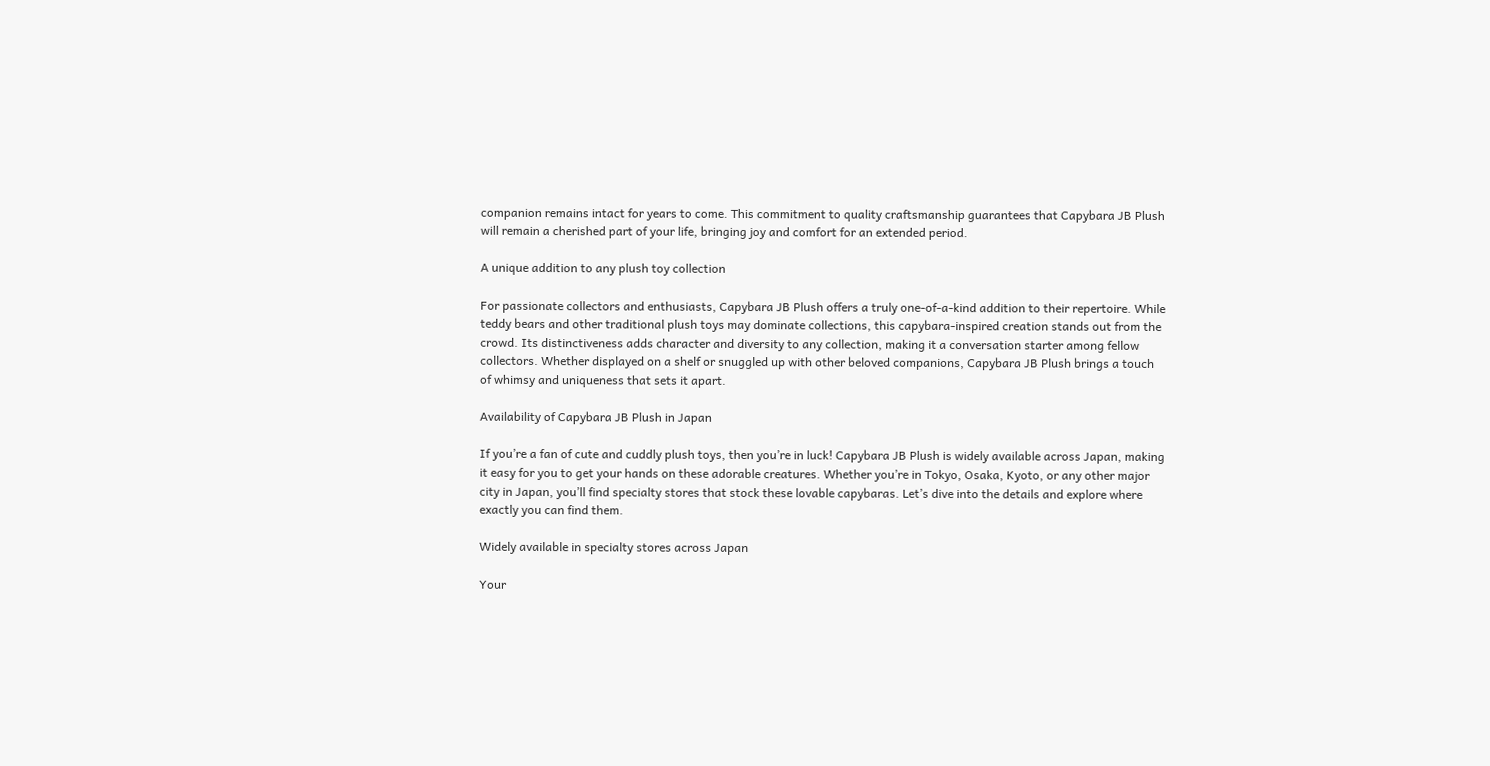companion remains intact for years to come. This commitment to quality craftsmanship guarantees that Capybara JB Plush will remain a cherished part of your life, bringing joy and comfort for an extended period.

A unique addition to any plush toy collection

For passionate collectors and enthusiasts, Capybara JB Plush offers a truly one-of-a-kind addition to their repertoire. While teddy bears and other traditional plush toys may dominate collections, this capybara-inspired creation stands out from the crowd. Its distinctiveness adds character and diversity to any collection, making it a conversation starter among fellow collectors. Whether displayed on a shelf or snuggled up with other beloved companions, Capybara JB Plush brings a touch of whimsy and uniqueness that sets it apart.

Availability of Capybara JB Plush in Japan

If you’re a fan of cute and cuddly plush toys, then you’re in luck! Capybara JB Plush is widely available across Japan, making it easy for you to get your hands on these adorable creatures. Whether you’re in Tokyo, Osaka, Kyoto, or any other major city in Japan, you’ll find specialty stores that stock these lovable capybaras. Let’s dive into the details and explore where exactly you can find them.

Widely available in specialty stores across Japan

Your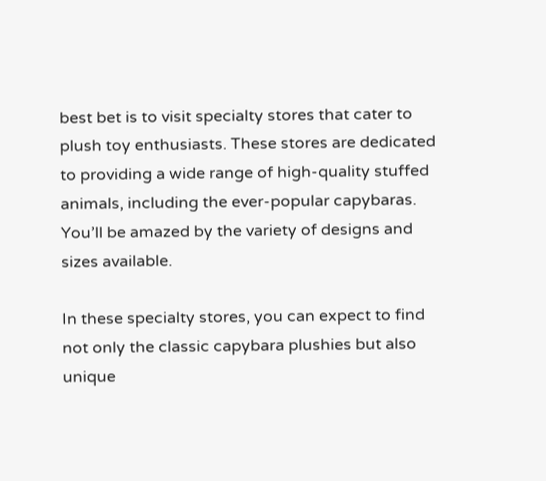best bet is to visit specialty stores that cater to plush toy enthusiasts. These stores are dedicated to providing a wide range of high-quality stuffed animals, including the ever-popular capybaras. You’ll be amazed by the variety of designs and sizes available.

In these specialty stores, you can expect to find not only the classic capybara plushies but also unique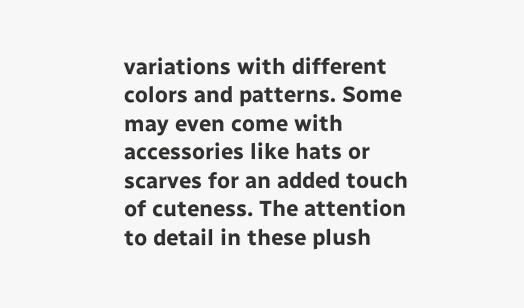variations with different colors and patterns. Some may even come with accessories like hats or scarves for an added touch of cuteness. The attention to detail in these plush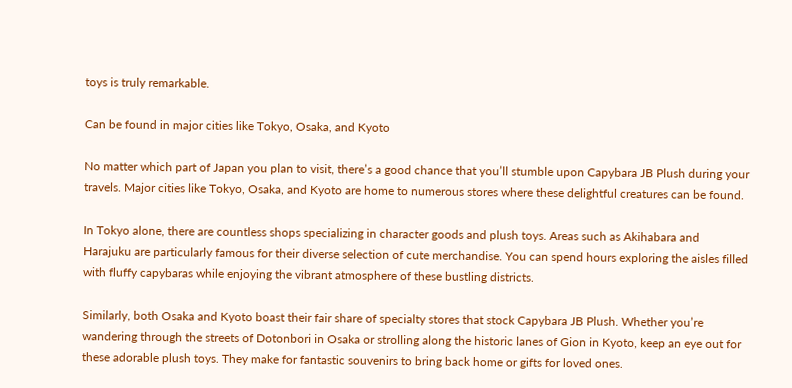toys is truly remarkable.

Can be found in major cities like Tokyo, Osaka, and Kyoto

No matter which part of Japan you plan to visit, there’s a good chance that you’ll stumble upon Capybara JB Plush during your travels. Major cities like Tokyo, Osaka, and Kyoto are home to numerous stores where these delightful creatures can be found.

In Tokyo alone, there are countless shops specializing in character goods and plush toys. Areas such as Akihabara and Harajuku are particularly famous for their diverse selection of cute merchandise. You can spend hours exploring the aisles filled with fluffy capybaras while enjoying the vibrant atmosphere of these bustling districts.

Similarly, both Osaka and Kyoto boast their fair share of specialty stores that stock Capybara JB Plush. Whether you’re wandering through the streets of Dotonbori in Osaka or strolling along the historic lanes of Gion in Kyoto, keep an eye out for these adorable plush toys. They make for fantastic souvenirs to bring back home or gifts for loved ones.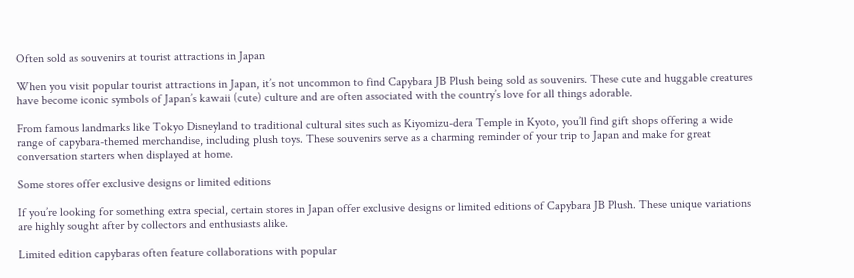Often sold as souvenirs at tourist attractions in Japan

When you visit popular tourist attractions in Japan, it’s not uncommon to find Capybara JB Plush being sold as souvenirs. These cute and huggable creatures have become iconic symbols of Japan’s kawaii (cute) culture and are often associated with the country’s love for all things adorable.

From famous landmarks like Tokyo Disneyland to traditional cultural sites such as Kiyomizu-dera Temple in Kyoto, you’ll find gift shops offering a wide range of capybara-themed merchandise, including plush toys. These souvenirs serve as a charming reminder of your trip to Japan and make for great conversation starters when displayed at home.

Some stores offer exclusive designs or limited editions

If you’re looking for something extra special, certain stores in Japan offer exclusive designs or limited editions of Capybara JB Plush. These unique variations are highly sought after by collectors and enthusiasts alike.

Limited edition capybaras often feature collaborations with popular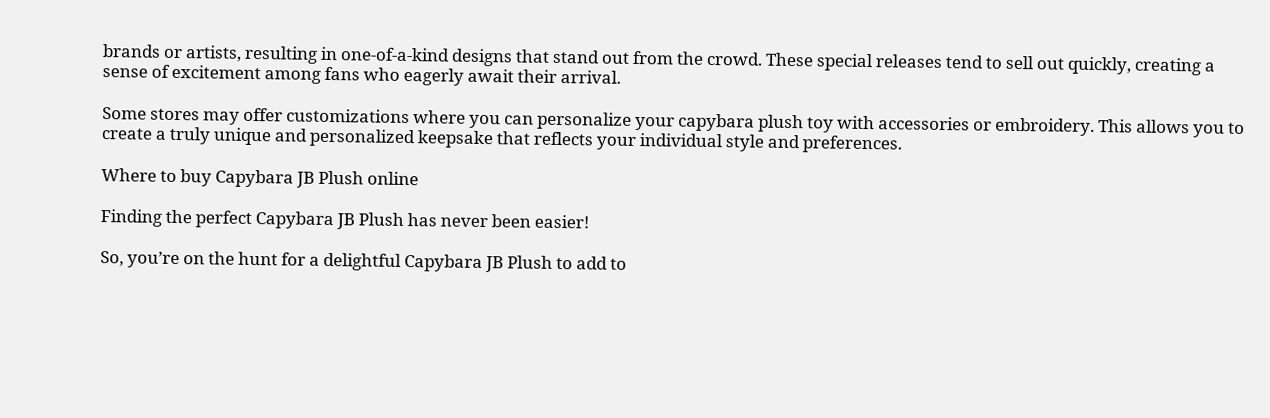brands or artists, resulting in one-of-a-kind designs that stand out from the crowd. These special releases tend to sell out quickly, creating a sense of excitement among fans who eagerly await their arrival.

Some stores may offer customizations where you can personalize your capybara plush toy with accessories or embroidery. This allows you to create a truly unique and personalized keepsake that reflects your individual style and preferences.

Where to buy Capybara JB Plush online

Finding the perfect Capybara JB Plush has never been easier!

So, you’re on the hunt for a delightful Capybara JB Plush to add to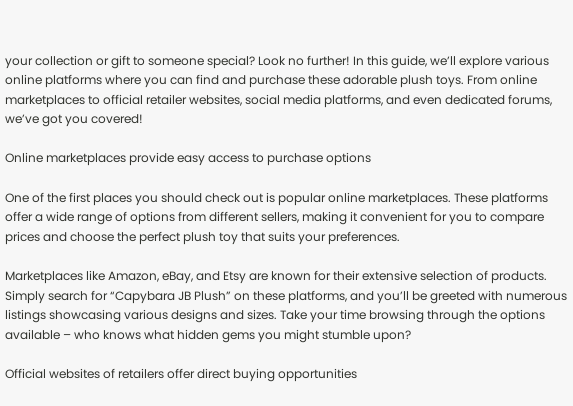your collection or gift to someone special? Look no further! In this guide, we’ll explore various online platforms where you can find and purchase these adorable plush toys. From online marketplaces to official retailer websites, social media platforms, and even dedicated forums, we’ve got you covered!

Online marketplaces provide easy access to purchase options

One of the first places you should check out is popular online marketplaces. These platforms offer a wide range of options from different sellers, making it convenient for you to compare prices and choose the perfect plush toy that suits your preferences.

Marketplaces like Amazon, eBay, and Etsy are known for their extensive selection of products. Simply search for “Capybara JB Plush” on these platforms, and you’ll be greeted with numerous listings showcasing various designs and sizes. Take your time browsing through the options available – who knows what hidden gems you might stumble upon?

Official websites of retailers offer direct buying opportunities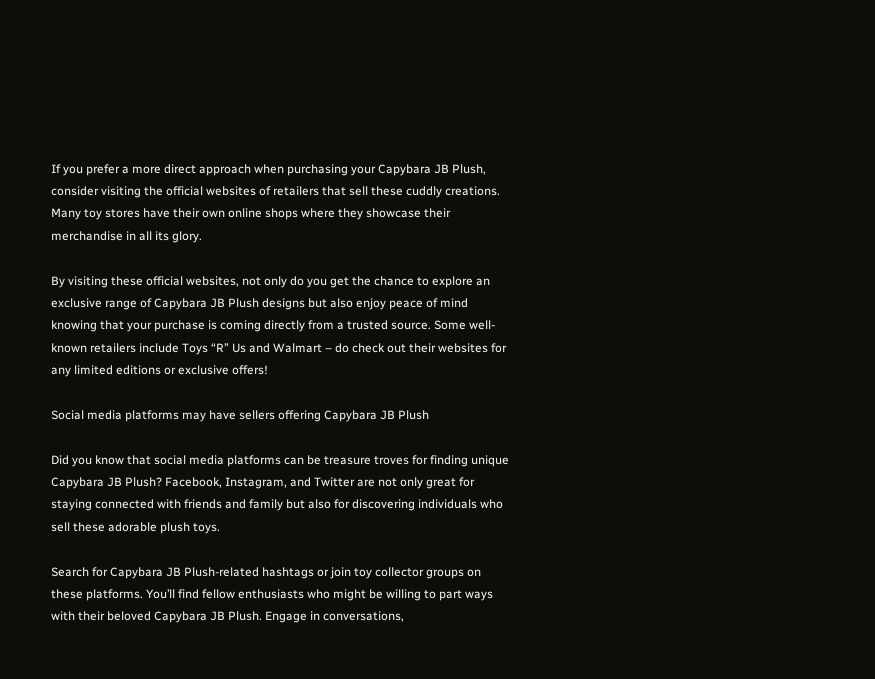If you prefer a more direct approach when purchasing your Capybara JB Plush, consider visiting the official websites of retailers that sell these cuddly creations. Many toy stores have their own online shops where they showcase their merchandise in all its glory.

By visiting these official websites, not only do you get the chance to explore an exclusive range of Capybara JB Plush designs but also enjoy peace of mind knowing that your purchase is coming directly from a trusted source. Some well-known retailers include Toys “R” Us and Walmart – do check out their websites for any limited editions or exclusive offers!

Social media platforms may have sellers offering Capybara JB Plush

Did you know that social media platforms can be treasure troves for finding unique Capybara JB Plush? Facebook, Instagram, and Twitter are not only great for staying connected with friends and family but also for discovering individuals who sell these adorable plush toys.

Search for Capybara JB Plush-related hashtags or join toy collector groups on these platforms. You’ll find fellow enthusiasts who might be willing to part ways with their beloved Capybara JB Plush. Engage in conversations,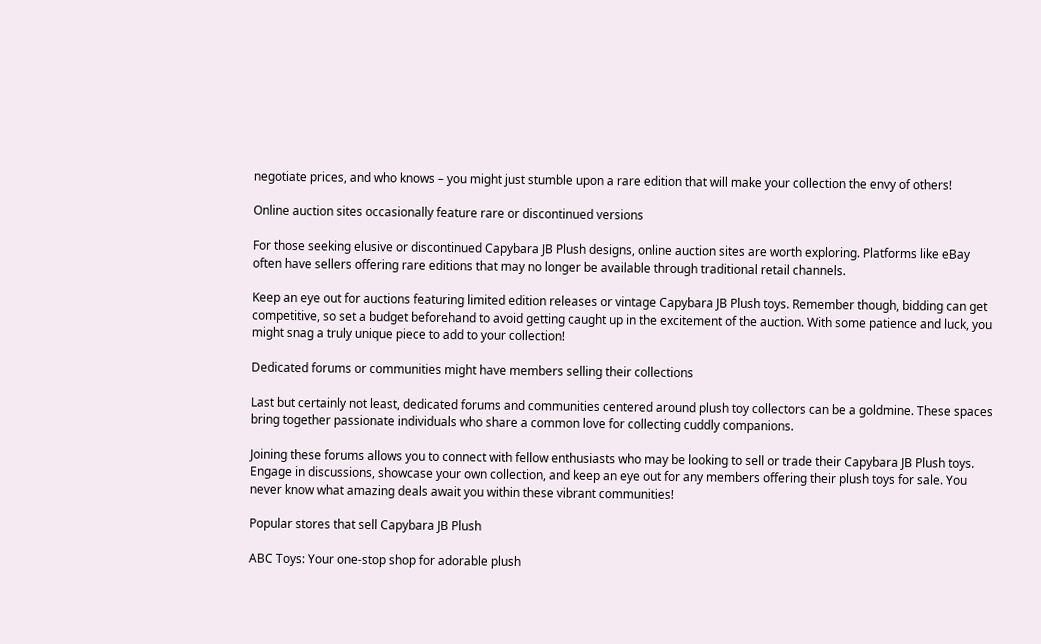negotiate prices, and who knows – you might just stumble upon a rare edition that will make your collection the envy of others!

Online auction sites occasionally feature rare or discontinued versions

For those seeking elusive or discontinued Capybara JB Plush designs, online auction sites are worth exploring. Platforms like eBay often have sellers offering rare editions that may no longer be available through traditional retail channels.

Keep an eye out for auctions featuring limited edition releases or vintage Capybara JB Plush toys. Remember though, bidding can get competitive, so set a budget beforehand to avoid getting caught up in the excitement of the auction. With some patience and luck, you might snag a truly unique piece to add to your collection!

Dedicated forums or communities might have members selling their collections

Last but certainly not least, dedicated forums and communities centered around plush toy collectors can be a goldmine. These spaces bring together passionate individuals who share a common love for collecting cuddly companions.

Joining these forums allows you to connect with fellow enthusiasts who may be looking to sell or trade their Capybara JB Plush toys. Engage in discussions, showcase your own collection, and keep an eye out for any members offering their plush toys for sale. You never know what amazing deals await you within these vibrant communities!

Popular stores that sell Capybara JB Plush

ABC Toys: Your one-stop shop for adorable plush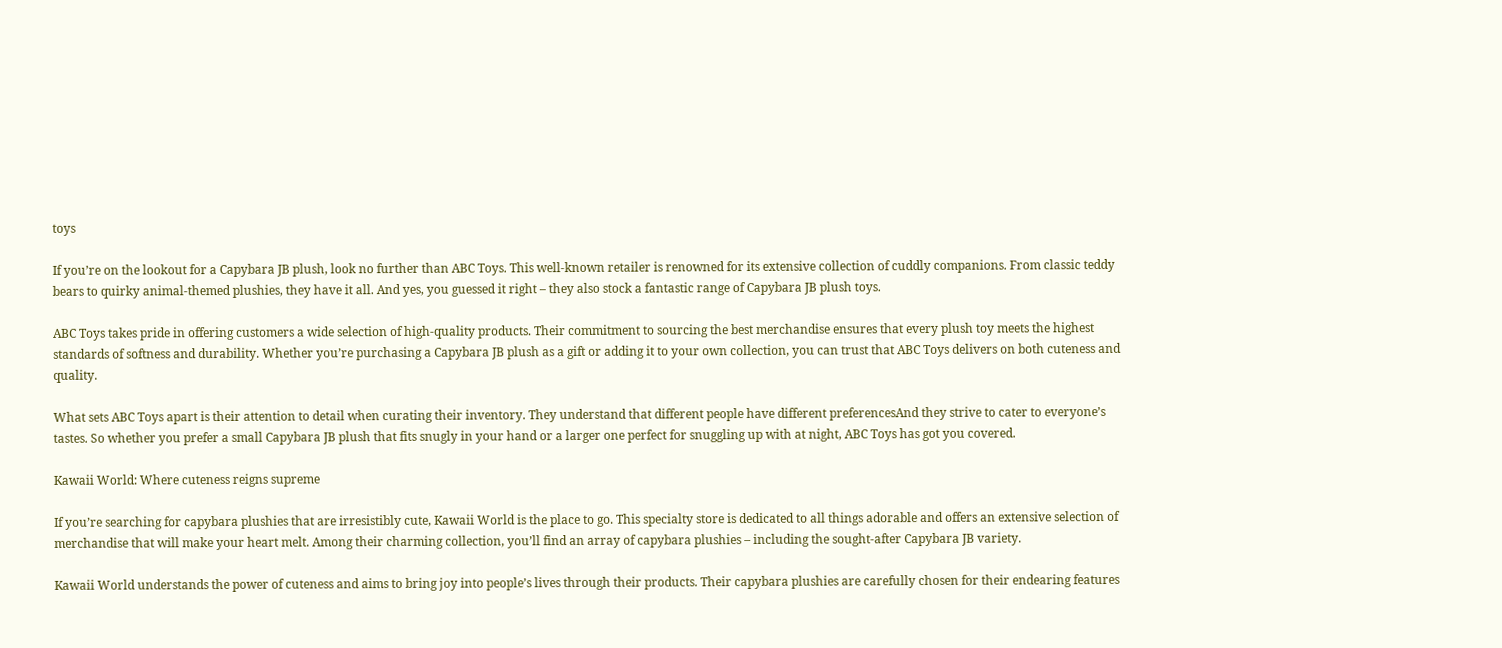toys

If you’re on the lookout for a Capybara JB plush, look no further than ABC Toys. This well-known retailer is renowned for its extensive collection of cuddly companions. From classic teddy bears to quirky animal-themed plushies, they have it all. And yes, you guessed it right – they also stock a fantastic range of Capybara JB plush toys.

ABC Toys takes pride in offering customers a wide selection of high-quality products. Their commitment to sourcing the best merchandise ensures that every plush toy meets the highest standards of softness and durability. Whether you’re purchasing a Capybara JB plush as a gift or adding it to your own collection, you can trust that ABC Toys delivers on both cuteness and quality.

What sets ABC Toys apart is their attention to detail when curating their inventory. They understand that different people have different preferencesAnd they strive to cater to everyone’s tastes. So whether you prefer a small Capybara JB plush that fits snugly in your hand or a larger one perfect for snuggling up with at night, ABC Toys has got you covered.

Kawaii World: Where cuteness reigns supreme

If you’re searching for capybara plushies that are irresistibly cute, Kawaii World is the place to go. This specialty store is dedicated to all things adorable and offers an extensive selection of merchandise that will make your heart melt. Among their charming collection, you’ll find an array of capybara plushies – including the sought-after Capybara JB variety.

Kawaii World understands the power of cuteness and aims to bring joy into people’s lives through their products. Their capybara plushies are carefully chosen for their endearing features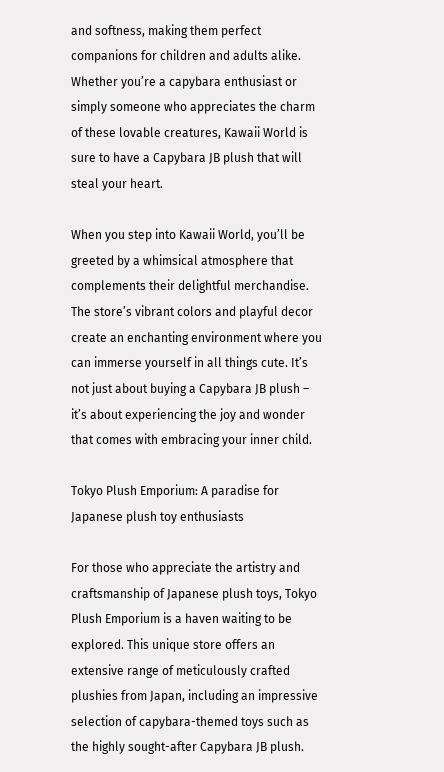and softness, making them perfect companions for children and adults alike. Whether you’re a capybara enthusiast or simply someone who appreciates the charm of these lovable creatures, Kawaii World is sure to have a Capybara JB plush that will steal your heart.

When you step into Kawaii World, you’ll be greeted by a whimsical atmosphere that complements their delightful merchandise. The store’s vibrant colors and playful decor create an enchanting environment where you can immerse yourself in all things cute. It’s not just about buying a Capybara JB plush – it’s about experiencing the joy and wonder that comes with embracing your inner child.

Tokyo Plush Emporium: A paradise for Japanese plush toy enthusiasts

For those who appreciate the artistry and craftsmanship of Japanese plush toys, Tokyo Plush Emporium is a haven waiting to be explored. This unique store offers an extensive range of meticulously crafted plushies from Japan, including an impressive selection of capybara-themed toys such as the highly sought-after Capybara JB plush.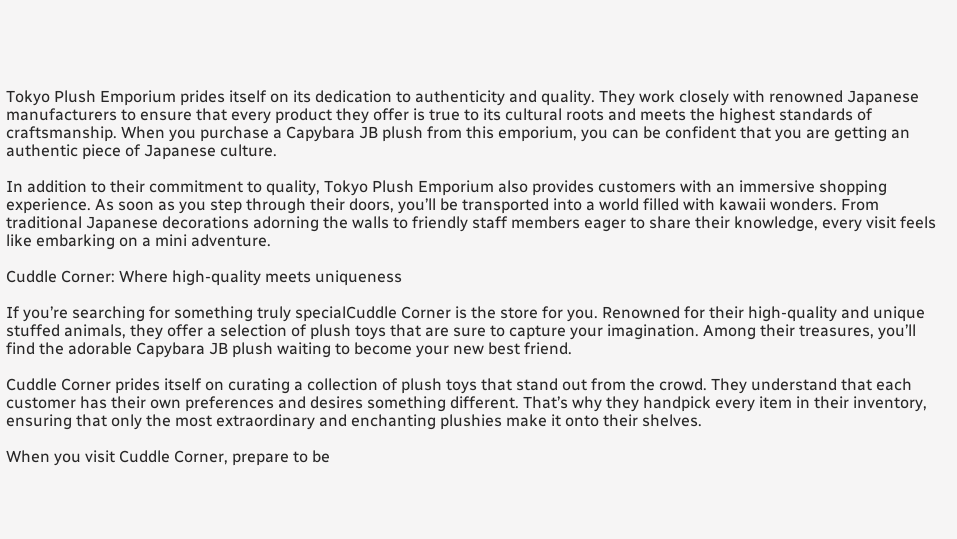Tokyo Plush Emporium prides itself on its dedication to authenticity and quality. They work closely with renowned Japanese manufacturers to ensure that every product they offer is true to its cultural roots and meets the highest standards of craftsmanship. When you purchase a Capybara JB plush from this emporium, you can be confident that you are getting an authentic piece of Japanese culture.

In addition to their commitment to quality, Tokyo Plush Emporium also provides customers with an immersive shopping experience. As soon as you step through their doors, you’ll be transported into a world filled with kawaii wonders. From traditional Japanese decorations adorning the walls to friendly staff members eager to share their knowledge, every visit feels like embarking on a mini adventure.

Cuddle Corner: Where high-quality meets uniqueness

If you’re searching for something truly specialCuddle Corner is the store for you. Renowned for their high-quality and unique stuffed animals, they offer a selection of plush toys that are sure to capture your imagination. Among their treasures, you’ll find the adorable Capybara JB plush waiting to become your new best friend.

Cuddle Corner prides itself on curating a collection of plush toys that stand out from the crowd. They understand that each customer has their own preferences and desires something different. That’s why they handpick every item in their inventory, ensuring that only the most extraordinary and enchanting plushies make it onto their shelves.

When you visit Cuddle Corner, prepare to be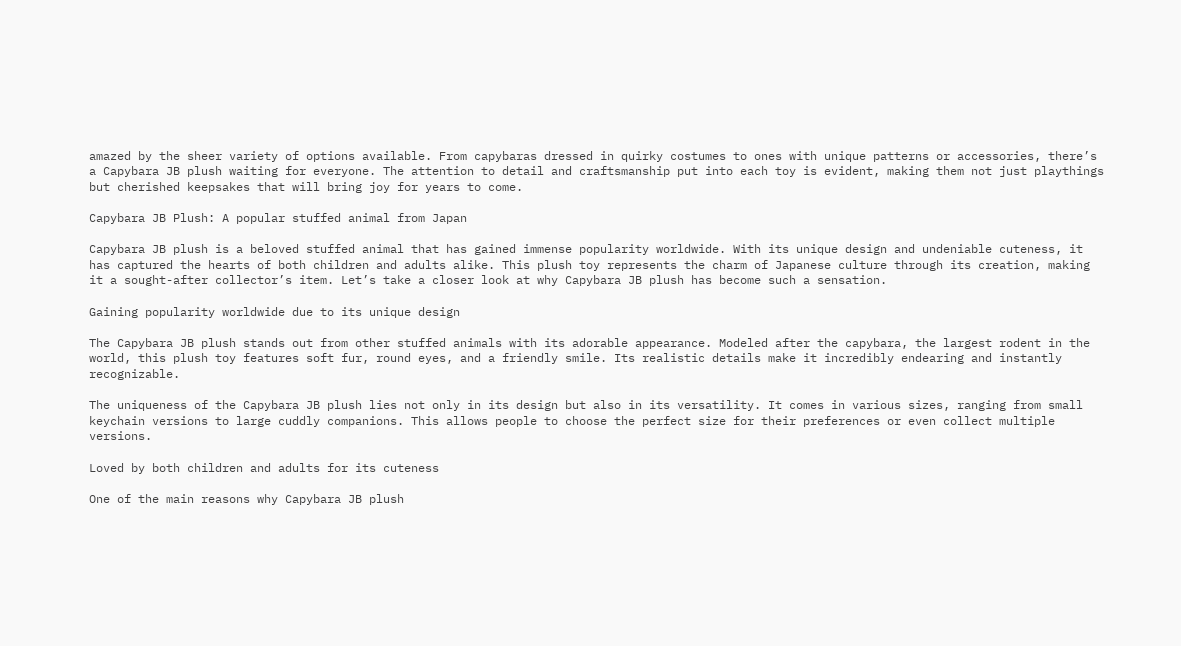amazed by the sheer variety of options available. From capybaras dressed in quirky costumes to ones with unique patterns or accessories, there’s a Capybara JB plush waiting for everyone. The attention to detail and craftsmanship put into each toy is evident, making them not just playthings but cherished keepsakes that will bring joy for years to come.

Capybara JB Plush: A popular stuffed animal from Japan

Capybara JB plush is a beloved stuffed animal that has gained immense popularity worldwide. With its unique design and undeniable cuteness, it has captured the hearts of both children and adults alike. This plush toy represents the charm of Japanese culture through its creation, making it a sought-after collector’s item. Let’s take a closer look at why Capybara JB plush has become such a sensation.

Gaining popularity worldwide due to its unique design

The Capybara JB plush stands out from other stuffed animals with its adorable appearance. Modeled after the capybara, the largest rodent in the world, this plush toy features soft fur, round eyes, and a friendly smile. Its realistic details make it incredibly endearing and instantly recognizable.

The uniqueness of the Capybara JB plush lies not only in its design but also in its versatility. It comes in various sizes, ranging from small keychain versions to large cuddly companions. This allows people to choose the perfect size for their preferences or even collect multiple versions.

Loved by both children and adults for its cuteness

One of the main reasons why Capybara JB plush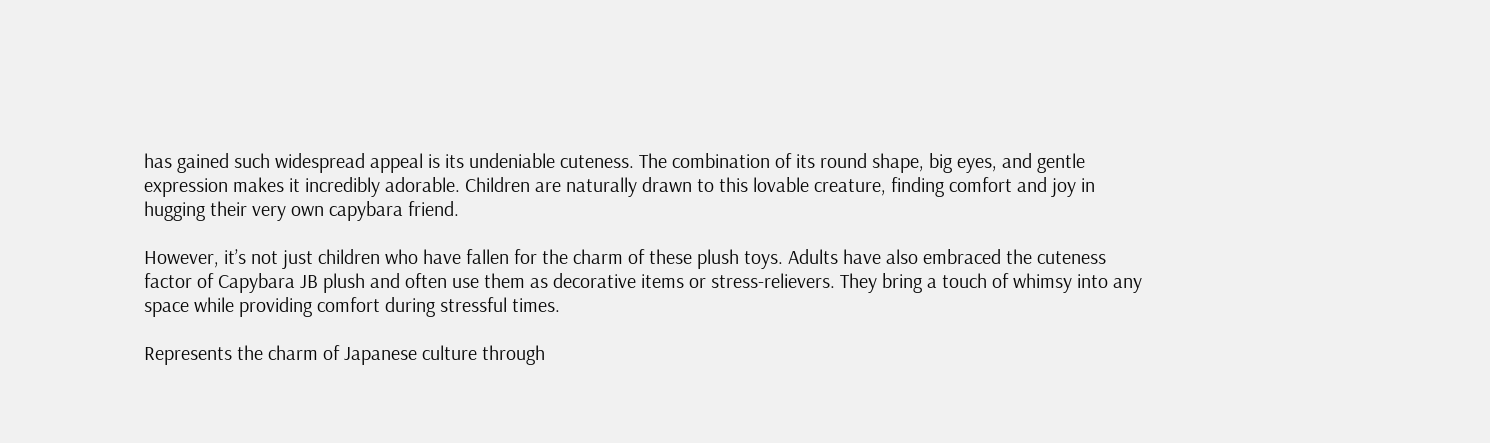has gained such widespread appeal is its undeniable cuteness. The combination of its round shape, big eyes, and gentle expression makes it incredibly adorable. Children are naturally drawn to this lovable creature, finding comfort and joy in hugging their very own capybara friend.

However, it’s not just children who have fallen for the charm of these plush toys. Adults have also embraced the cuteness factor of Capybara JB plush and often use them as decorative items or stress-relievers. They bring a touch of whimsy into any space while providing comfort during stressful times.

Represents the charm of Japanese culture through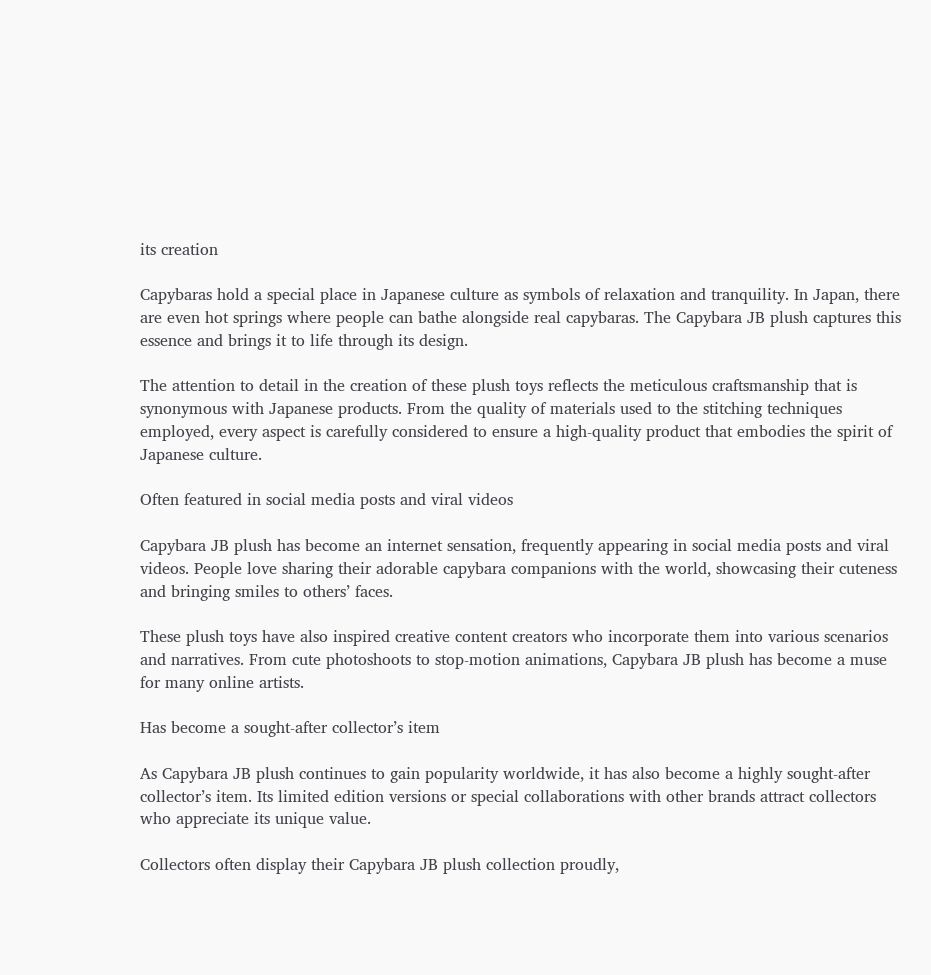its creation

Capybaras hold a special place in Japanese culture as symbols of relaxation and tranquility. In Japan, there are even hot springs where people can bathe alongside real capybaras. The Capybara JB plush captures this essence and brings it to life through its design.

The attention to detail in the creation of these plush toys reflects the meticulous craftsmanship that is synonymous with Japanese products. From the quality of materials used to the stitching techniques employed, every aspect is carefully considered to ensure a high-quality product that embodies the spirit of Japanese culture.

Often featured in social media posts and viral videos

Capybara JB plush has become an internet sensation, frequently appearing in social media posts and viral videos. People love sharing their adorable capybara companions with the world, showcasing their cuteness and bringing smiles to others’ faces.

These plush toys have also inspired creative content creators who incorporate them into various scenarios and narratives. From cute photoshoots to stop-motion animations, Capybara JB plush has become a muse for many online artists.

Has become a sought-after collector’s item

As Capybara JB plush continues to gain popularity worldwide, it has also become a highly sought-after collector’s item. Its limited edition versions or special collaborations with other brands attract collectors who appreciate its unique value.

Collectors often display their Capybara JB plush collection proudly,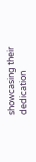showcasing their dedication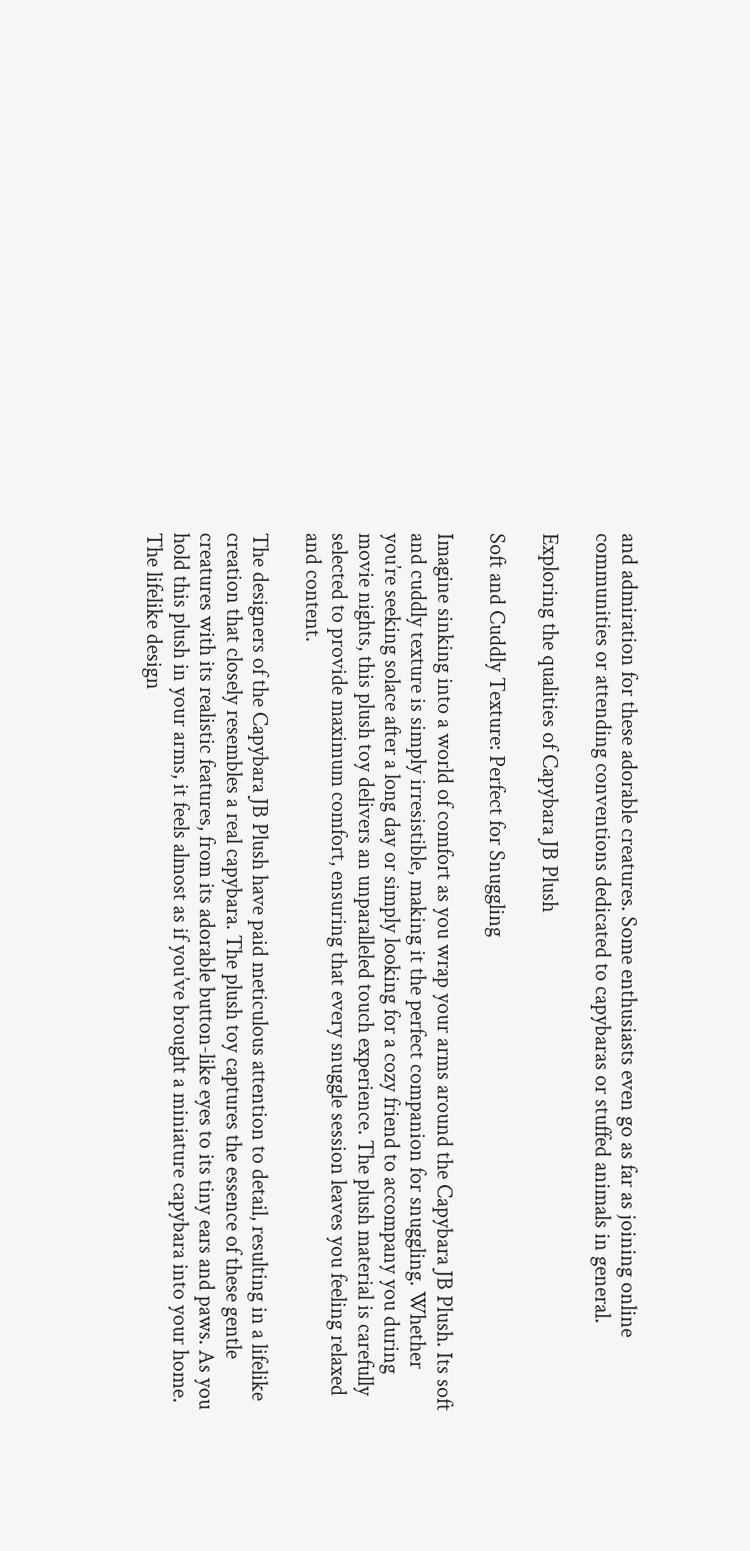and admiration for these adorable creatures. Some enthusiasts even go as far as joining online communities or attending conventions dedicated to capybaras or stuffed animals in general.

Exploring the qualities of Capybara JB Plush

Soft and Cuddly Texture: Perfect for Snuggling

Imagine sinking into a world of comfort as you wrap your arms around the Capybara JB Plush. Its soft and cuddly texture is simply irresistible, making it the perfect companion for snuggling. Whether you’re seeking solace after a long day or simply looking for a cozy friend to accompany you during movie nights, this plush toy delivers an unparalleled touch experience. The plush material is carefully selected to provide maximum comfort, ensuring that every snuggle session leaves you feeling relaxed and content.

The designers of the Capybara JB Plush have paid meticulous attention to detail, resulting in a lifelike creation that closely resembles a real capybara. The plush toy captures the essence of these gentle creatures with its realistic features, from its adorable button-like eyes to its tiny ears and paws. As you hold this plush in your arms, it feels almost as if you’ve brought a miniature capybara into your home. The lifelike design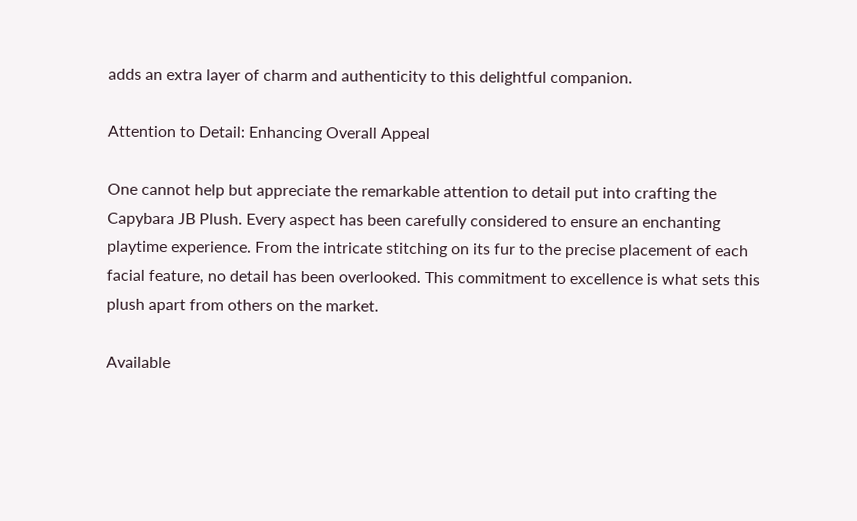adds an extra layer of charm and authenticity to this delightful companion.

Attention to Detail: Enhancing Overall Appeal

One cannot help but appreciate the remarkable attention to detail put into crafting the Capybara JB Plush. Every aspect has been carefully considered to ensure an enchanting playtime experience. From the intricate stitching on its fur to the precise placement of each facial feature, no detail has been overlooked. This commitment to excellence is what sets this plush apart from others on the market.

Available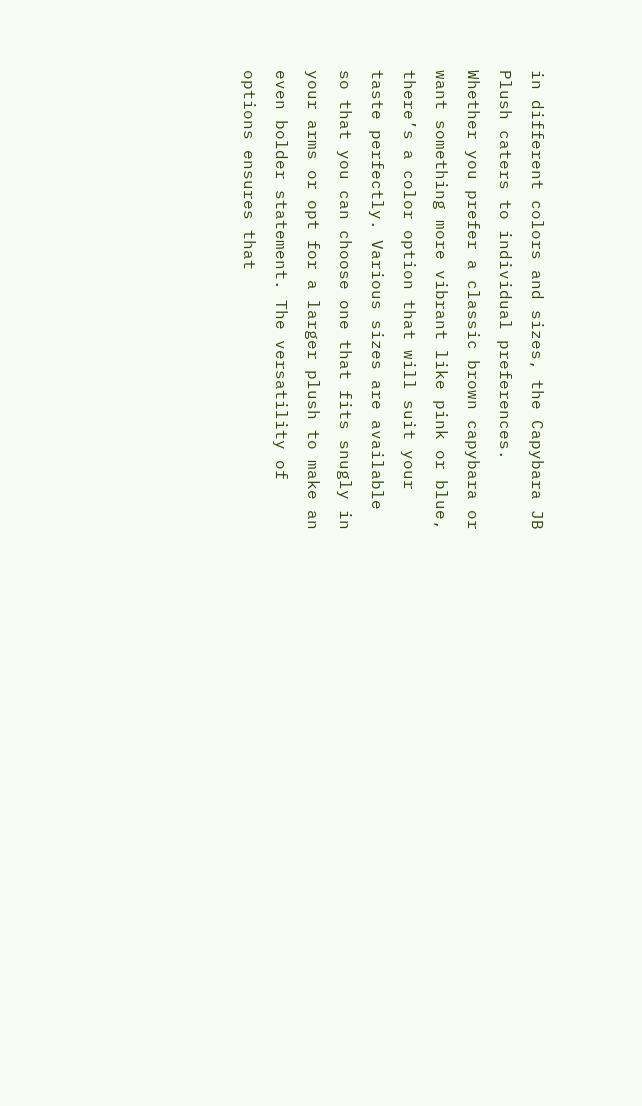in different colors and sizes, the Capybara JB Plush caters to individual preferences. Whether you prefer a classic brown capybara or want something more vibrant like pink or blue, there’s a color option that will suit your taste perfectly. Various sizes are available so that you can choose one that fits snugly in your arms or opt for a larger plush to make an even bolder statement. The versatility of options ensures that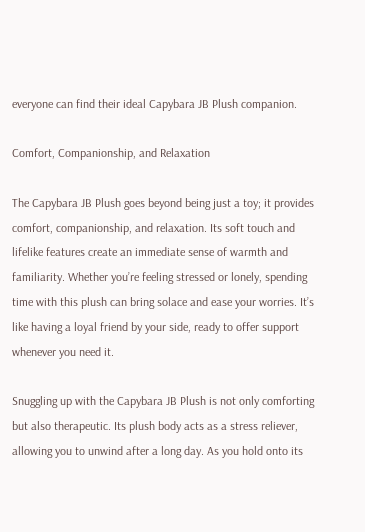everyone can find their ideal Capybara JB Plush companion.

Comfort, Companionship, and Relaxation

The Capybara JB Plush goes beyond being just a toy; it provides comfort, companionship, and relaxation. Its soft touch and lifelike features create an immediate sense of warmth and familiarity. Whether you’re feeling stressed or lonely, spending time with this plush can bring solace and ease your worries. It’s like having a loyal friend by your side, ready to offer support whenever you need it.

Snuggling up with the Capybara JB Plush is not only comforting but also therapeutic. Its plush body acts as a stress reliever, allowing you to unwind after a long day. As you hold onto its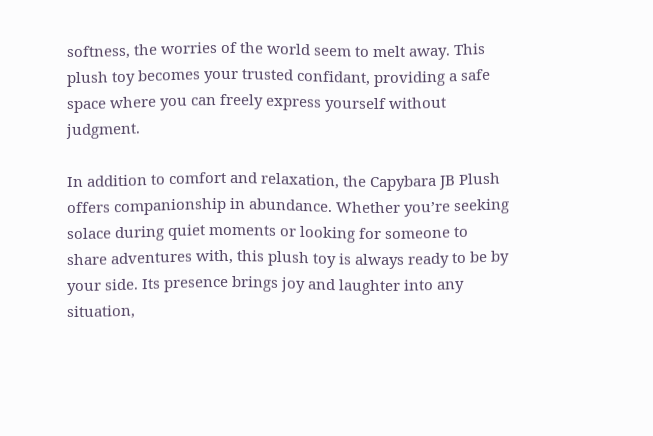softness, the worries of the world seem to melt away. This plush toy becomes your trusted confidant, providing a safe space where you can freely express yourself without judgment.

In addition to comfort and relaxation, the Capybara JB Plush offers companionship in abundance. Whether you’re seeking solace during quiet moments or looking for someone to share adventures with, this plush toy is always ready to be by your side. Its presence brings joy and laughter into any situation,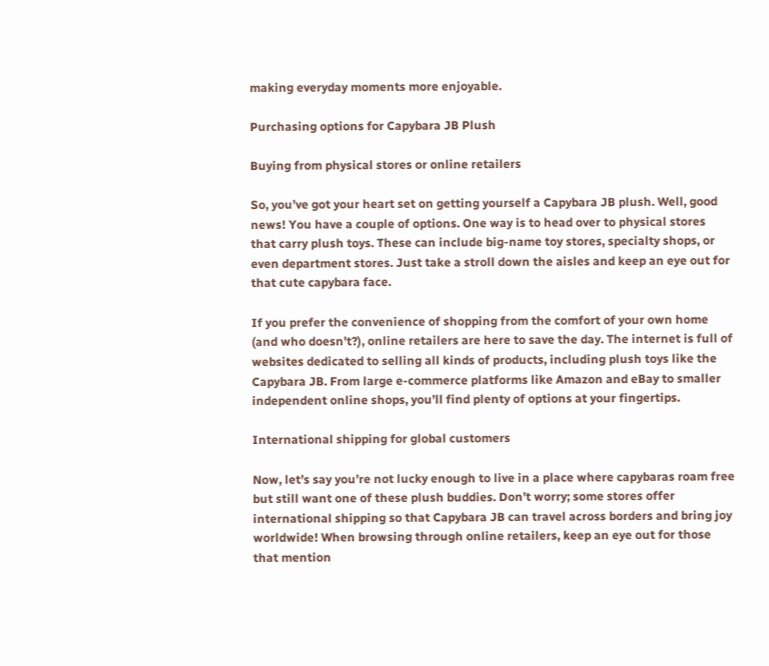making everyday moments more enjoyable.

Purchasing options for Capybara JB Plush

Buying from physical stores or online retailers

So, you’ve got your heart set on getting yourself a Capybara JB plush. Well, good news! You have a couple of options. One way is to head over to physical stores that carry plush toys. These can include big-name toy stores, specialty shops, or even department stores. Just take a stroll down the aisles and keep an eye out for that cute capybara face.

If you prefer the convenience of shopping from the comfort of your own home (and who doesn’t?), online retailers are here to save the day. The internet is full of websites dedicated to selling all kinds of products, including plush toys like the Capybara JB. From large e-commerce platforms like Amazon and eBay to smaller independent online shops, you’ll find plenty of options at your fingertips.

International shipping for global customers

Now, let’s say you’re not lucky enough to live in a place where capybaras roam free but still want one of these plush buddies. Don’t worry; some stores offer international shipping so that Capybara JB can travel across borders and bring joy worldwide! When browsing through online retailers, keep an eye out for those that mention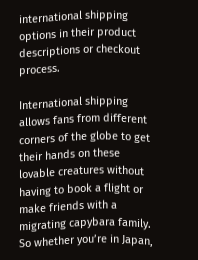international shipping options in their product descriptions or checkout process.

International shipping allows fans from different corners of the globe to get their hands on these lovable creatures without having to book a flight or make friends with a migrating capybara family. So whether you’re in Japan,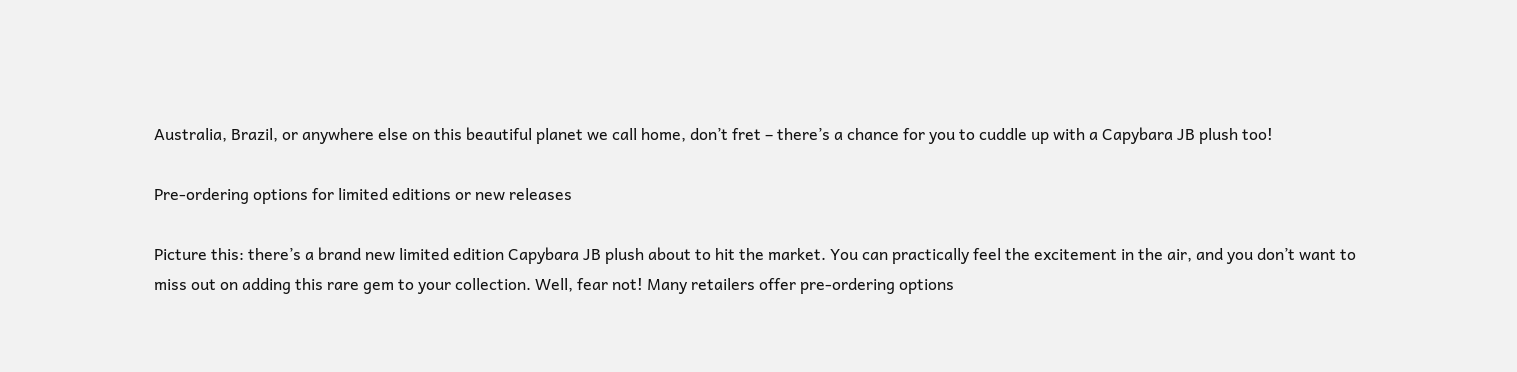Australia, Brazil, or anywhere else on this beautiful planet we call home, don’t fret – there’s a chance for you to cuddle up with a Capybara JB plush too!

Pre-ordering options for limited editions or new releases

Picture this: there’s a brand new limited edition Capybara JB plush about to hit the market. You can practically feel the excitement in the air, and you don’t want to miss out on adding this rare gem to your collection. Well, fear not! Many retailers offer pre-ordering options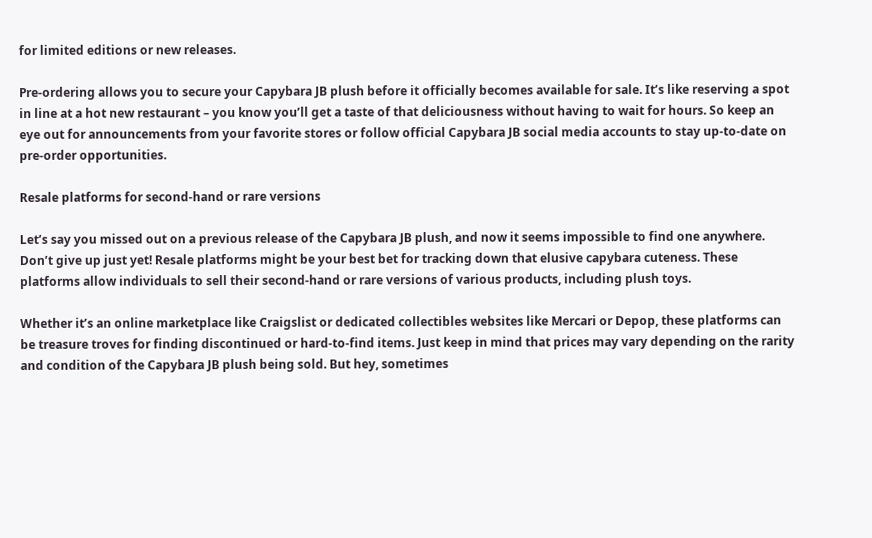for limited editions or new releases.

Pre-ordering allows you to secure your Capybara JB plush before it officially becomes available for sale. It’s like reserving a spot in line at a hot new restaurant – you know you’ll get a taste of that deliciousness without having to wait for hours. So keep an eye out for announcements from your favorite stores or follow official Capybara JB social media accounts to stay up-to-date on pre-order opportunities.

Resale platforms for second-hand or rare versions

Let’s say you missed out on a previous release of the Capybara JB plush, and now it seems impossible to find one anywhere. Don’t give up just yet! Resale platforms might be your best bet for tracking down that elusive capybara cuteness. These platforms allow individuals to sell their second-hand or rare versions of various products, including plush toys.

Whether it’s an online marketplace like Craigslist or dedicated collectibles websites like Mercari or Depop, these platforms can be treasure troves for finding discontinued or hard-to-find items. Just keep in mind that prices may vary depending on the rarity and condition of the Capybara JB plush being sold. But hey, sometimes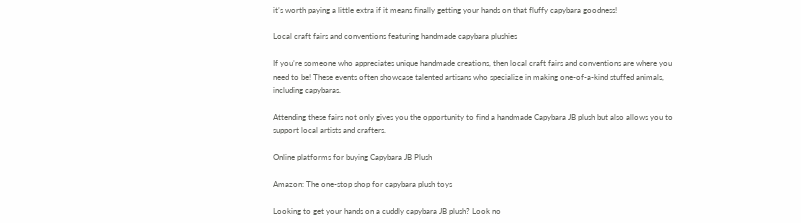it’s worth paying a little extra if it means finally getting your hands on that fluffy capybara goodness!

Local craft fairs and conventions featuring handmade capybara plushies

If you’re someone who appreciates unique handmade creations, then local craft fairs and conventions are where you need to be! These events often showcase talented artisans who specialize in making one-of-a-kind stuffed animals, including capybaras.

Attending these fairs not only gives you the opportunity to find a handmade Capybara JB plush but also allows you to support local artists and crafters.

Online platforms for buying Capybara JB Plush

Amazon: The one-stop shop for capybara plush toys

Looking to get your hands on a cuddly capybara JB plush? Look no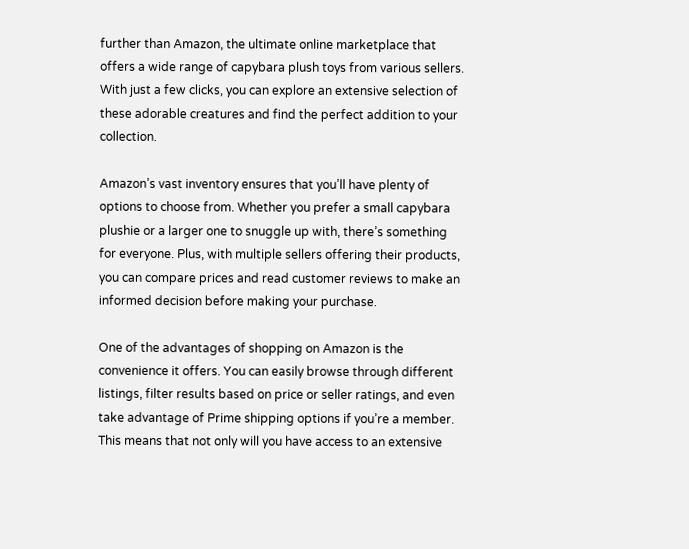further than Amazon, the ultimate online marketplace that offers a wide range of capybara plush toys from various sellers. With just a few clicks, you can explore an extensive selection of these adorable creatures and find the perfect addition to your collection.

Amazon’s vast inventory ensures that you’ll have plenty of options to choose from. Whether you prefer a small capybara plushie or a larger one to snuggle up with, there’s something for everyone. Plus, with multiple sellers offering their products, you can compare prices and read customer reviews to make an informed decision before making your purchase.

One of the advantages of shopping on Amazon is the convenience it offers. You can easily browse through different listings, filter results based on price or seller ratings, and even take advantage of Prime shipping options if you’re a member. This means that not only will you have access to an extensive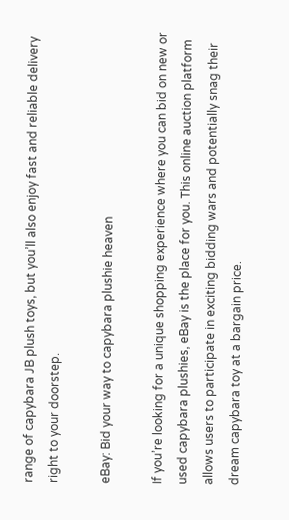range of capybara JB plush toys, but you’ll also enjoy fast and reliable delivery right to your doorstep.

eBay: Bid your way to capybara plushie heaven

If you’re looking for a unique shopping experience where you can bid on new or used capybara plushies, eBay is the place for you. This online auction platform allows users to participate in exciting bidding wars and potentially snag their dream capybara toy at a bargain price.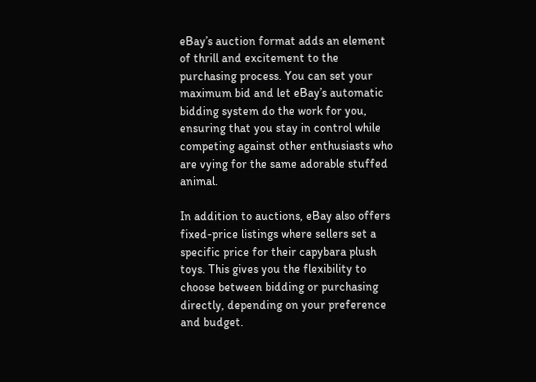eBay’s auction format adds an element of thrill and excitement to the purchasing process. You can set your maximum bid and let eBay’s automatic bidding system do the work for you, ensuring that you stay in control while competing against other enthusiasts who are vying for the same adorable stuffed animal.

In addition to auctions, eBay also offers fixed-price listings where sellers set a specific price for their capybara plush toys. This gives you the flexibility to choose between bidding or purchasing directly, depending on your preference and budget.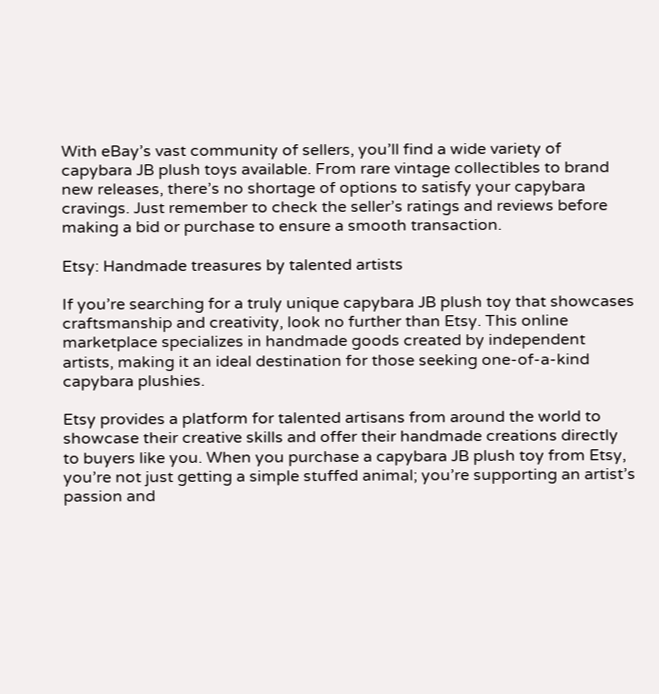With eBay’s vast community of sellers, you’ll find a wide variety of capybara JB plush toys available. From rare vintage collectibles to brand new releases, there’s no shortage of options to satisfy your capybara cravings. Just remember to check the seller’s ratings and reviews before making a bid or purchase to ensure a smooth transaction.

Etsy: Handmade treasures by talented artists

If you’re searching for a truly unique capybara JB plush toy that showcases craftsmanship and creativity, look no further than Etsy. This online marketplace specializes in handmade goods created by independent artists, making it an ideal destination for those seeking one-of-a-kind capybara plushies.

Etsy provides a platform for talented artisans from around the world to showcase their creative skills and offer their handmade creations directly to buyers like you. When you purchase a capybara JB plush toy from Etsy, you’re not just getting a simple stuffed animal; you’re supporting an artist’s passion and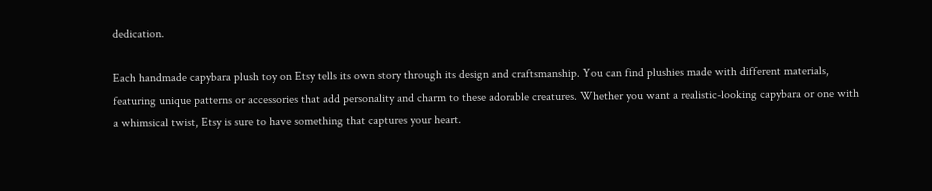dedication.

Each handmade capybara plush toy on Etsy tells its own story through its design and craftsmanship. You can find plushies made with different materials, featuring unique patterns or accessories that add personality and charm to these adorable creatures. Whether you want a realistic-looking capybara or one with a whimsical twist, Etsy is sure to have something that captures your heart.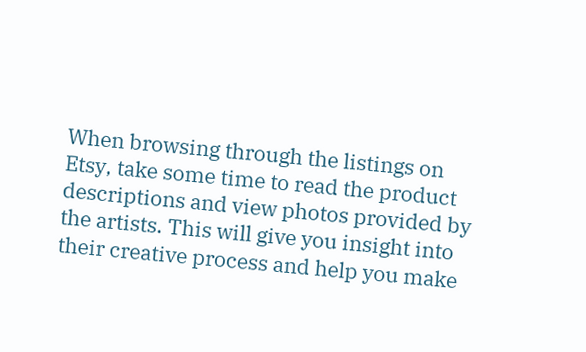When browsing through the listings on Etsy, take some time to read the product descriptions and view photos provided by the artists. This will give you insight into their creative process and help you make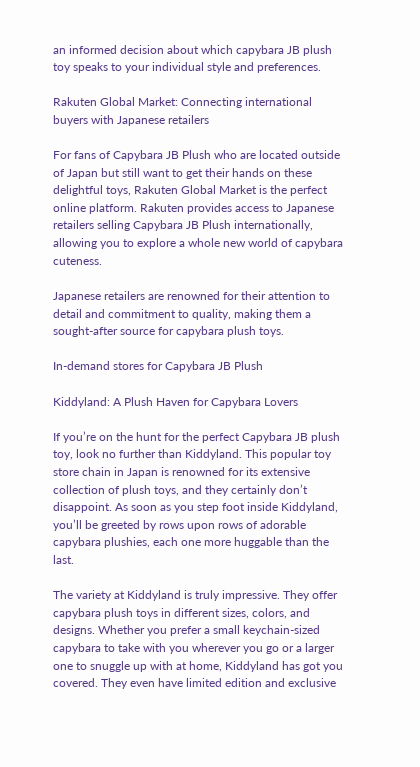an informed decision about which capybara JB plush toy speaks to your individual style and preferences.

Rakuten Global Market: Connecting international buyers with Japanese retailers

For fans of Capybara JB Plush who are located outside of Japan but still want to get their hands on these delightful toys, Rakuten Global Market is the perfect online platform. Rakuten provides access to Japanese retailers selling Capybara JB Plush internationally, allowing you to explore a whole new world of capybara cuteness.

Japanese retailers are renowned for their attention to detail and commitment to quality, making them a sought-after source for capybara plush toys.

In-demand stores for Capybara JB Plush

Kiddyland: A Plush Haven for Capybara Lovers

If you’re on the hunt for the perfect Capybara JB plush toy, look no further than Kiddyland. This popular toy store chain in Japan is renowned for its extensive collection of plush toys, and they certainly don’t disappoint. As soon as you step foot inside Kiddyland, you’ll be greeted by rows upon rows of adorable capybara plushies, each one more huggable than the last.

The variety at Kiddyland is truly impressive. They offer capybara plush toys in different sizes, colors, and designs. Whether you prefer a small keychain-sized capybara to take with you wherever you go or a larger one to snuggle up with at home, Kiddyland has got you covered. They even have limited edition and exclusive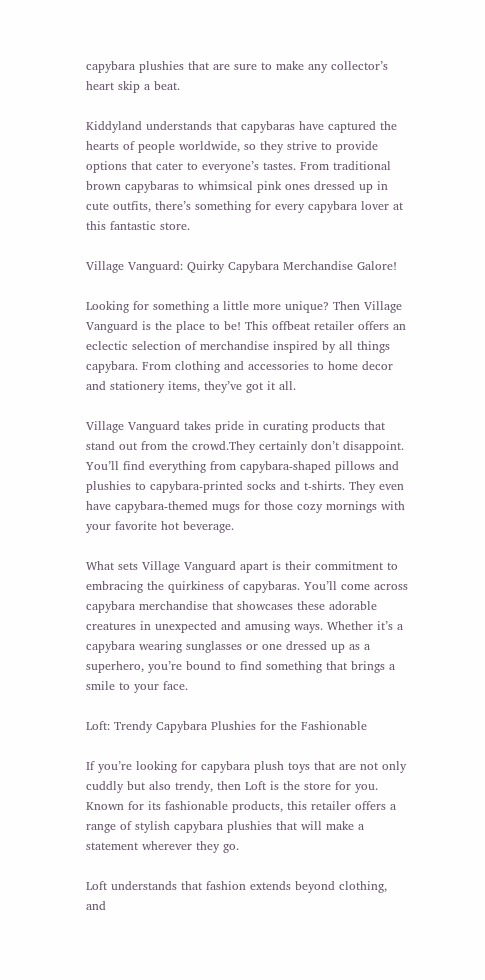capybara plushies that are sure to make any collector’s heart skip a beat.

Kiddyland understands that capybaras have captured the hearts of people worldwide, so they strive to provide options that cater to everyone’s tastes. From traditional brown capybaras to whimsical pink ones dressed up in cute outfits, there’s something for every capybara lover at this fantastic store.

Village Vanguard: Quirky Capybara Merchandise Galore!

Looking for something a little more unique? Then Village Vanguard is the place to be! This offbeat retailer offers an eclectic selection of merchandise inspired by all things capybara. From clothing and accessories to home decor and stationery items, they’ve got it all.

Village Vanguard takes pride in curating products that stand out from the crowd.They certainly don’t disappoint. You’ll find everything from capybara-shaped pillows and plushies to capybara-printed socks and t-shirts. They even have capybara-themed mugs for those cozy mornings with your favorite hot beverage.

What sets Village Vanguard apart is their commitment to embracing the quirkiness of capybaras. You’ll come across capybara merchandise that showcases these adorable creatures in unexpected and amusing ways. Whether it’s a capybara wearing sunglasses or one dressed up as a superhero, you’re bound to find something that brings a smile to your face.

Loft: Trendy Capybara Plushies for the Fashionable

If you’re looking for capybara plush toys that are not only cuddly but also trendy, then Loft is the store for you. Known for its fashionable products, this retailer offers a range of stylish capybara plushies that will make a statement wherever they go.

Loft understands that fashion extends beyond clothing, and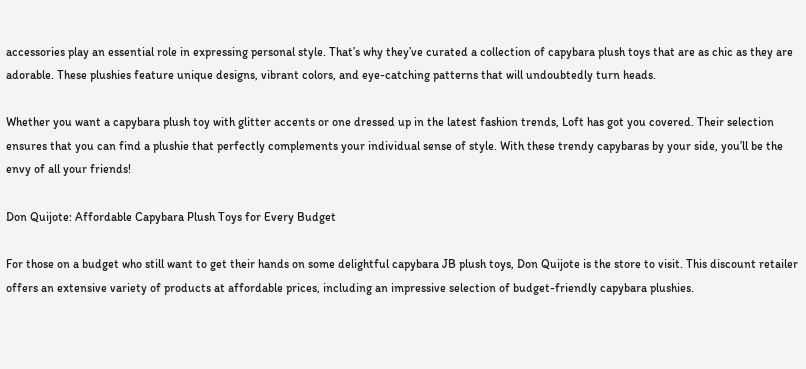accessories play an essential role in expressing personal style. That’s why they’ve curated a collection of capybara plush toys that are as chic as they are adorable. These plushies feature unique designs, vibrant colors, and eye-catching patterns that will undoubtedly turn heads.

Whether you want a capybara plush toy with glitter accents or one dressed up in the latest fashion trends, Loft has got you covered. Their selection ensures that you can find a plushie that perfectly complements your individual sense of style. With these trendy capybaras by your side, you’ll be the envy of all your friends!

Don Quijote: Affordable Capybara Plush Toys for Every Budget

For those on a budget who still want to get their hands on some delightful capybara JB plush toys, Don Quijote is the store to visit. This discount retailer offers an extensive variety of products at affordable prices, including an impressive selection of budget-friendly capybara plushies.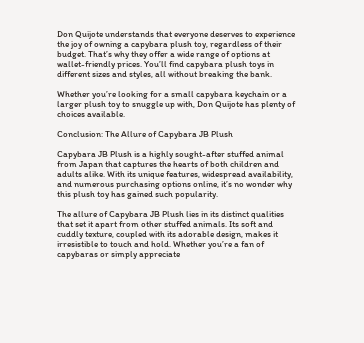Don Quijote understands that everyone deserves to experience the joy of owning a capybara plush toy, regardless of their budget. That’s why they offer a wide range of options at wallet-friendly prices. You’ll find capybara plush toys in different sizes and styles, all without breaking the bank.

Whether you’re looking for a small capybara keychain or a larger plush toy to snuggle up with, Don Quijote has plenty of choices available.

Conclusion: The Allure of Capybara JB Plush

Capybara JB Plush is a highly sought-after stuffed animal from Japan that captures the hearts of both children and adults alike. With its unique features, widespread availability, and numerous purchasing options online, it’s no wonder why this plush toy has gained such popularity.

The allure of Capybara JB Plush lies in its distinct qualities that set it apart from other stuffed animals. Its soft and cuddly texture, coupled with its adorable design, makes it irresistible to touch and hold. Whether you’re a fan of capybaras or simply appreciate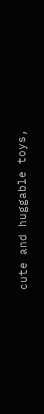cute and huggable toys,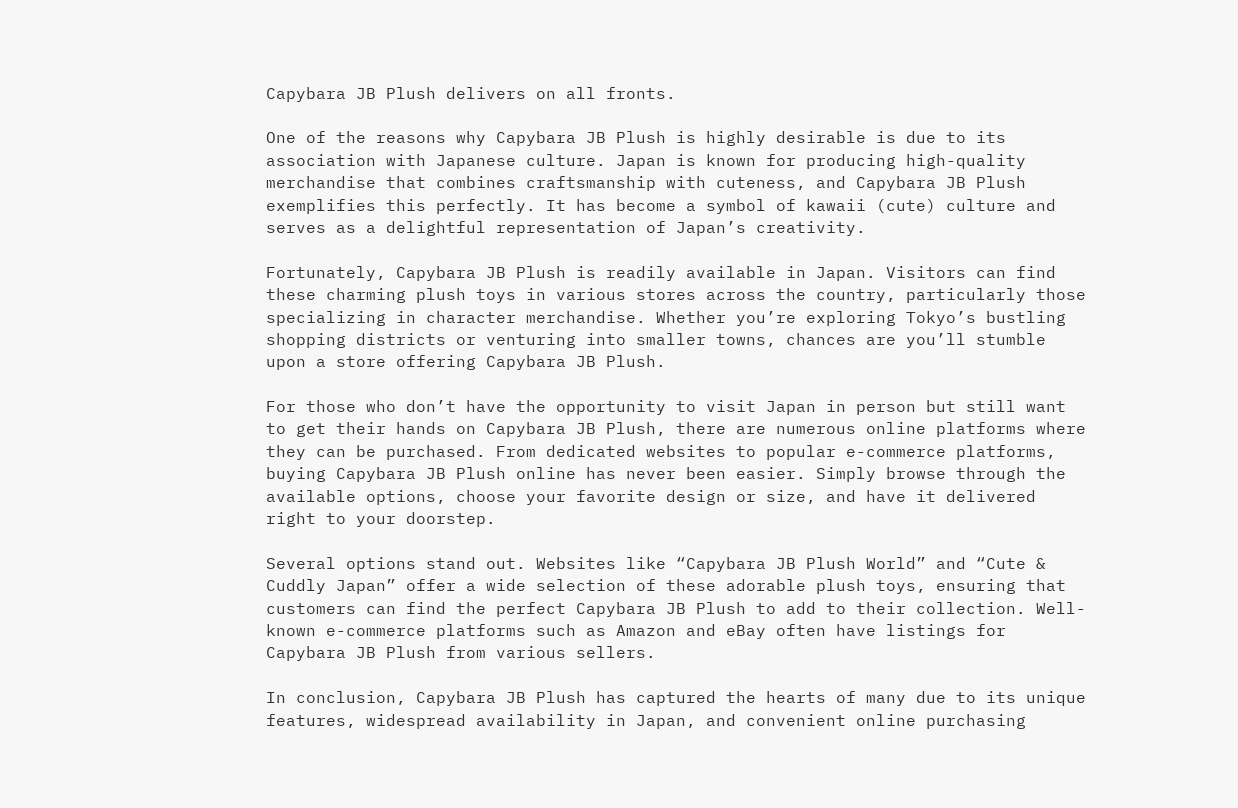Capybara JB Plush delivers on all fronts.

One of the reasons why Capybara JB Plush is highly desirable is due to its association with Japanese culture. Japan is known for producing high-quality merchandise that combines craftsmanship with cuteness, and Capybara JB Plush exemplifies this perfectly. It has become a symbol of kawaii (cute) culture and serves as a delightful representation of Japan’s creativity.

Fortunately, Capybara JB Plush is readily available in Japan. Visitors can find these charming plush toys in various stores across the country, particularly those specializing in character merchandise. Whether you’re exploring Tokyo’s bustling shopping districts or venturing into smaller towns, chances are you’ll stumble upon a store offering Capybara JB Plush.

For those who don’t have the opportunity to visit Japan in person but still want to get their hands on Capybara JB Plush, there are numerous online platforms where they can be purchased. From dedicated websites to popular e-commerce platforms, buying Capybara JB Plush online has never been easier. Simply browse through the available options, choose your favorite design or size, and have it delivered right to your doorstep.

Several options stand out. Websites like “Capybara JB Plush World” and “Cute & Cuddly Japan” offer a wide selection of these adorable plush toys, ensuring that customers can find the perfect Capybara JB Plush to add to their collection. Well-known e-commerce platforms such as Amazon and eBay often have listings for Capybara JB Plush from various sellers.

In conclusion, Capybara JB Plush has captured the hearts of many due to its unique features, widespread availability in Japan, and convenient online purchasing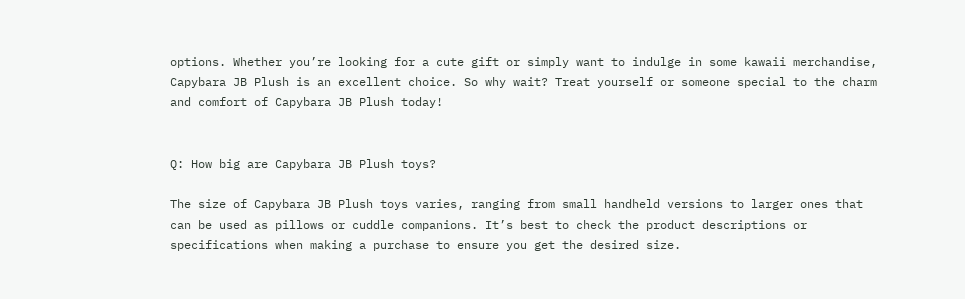options. Whether you’re looking for a cute gift or simply want to indulge in some kawaii merchandise, Capybara JB Plush is an excellent choice. So why wait? Treat yourself or someone special to the charm and comfort of Capybara JB Plush today!


Q: How big are Capybara JB Plush toys?

The size of Capybara JB Plush toys varies, ranging from small handheld versions to larger ones that can be used as pillows or cuddle companions. It’s best to check the product descriptions or specifications when making a purchase to ensure you get the desired size.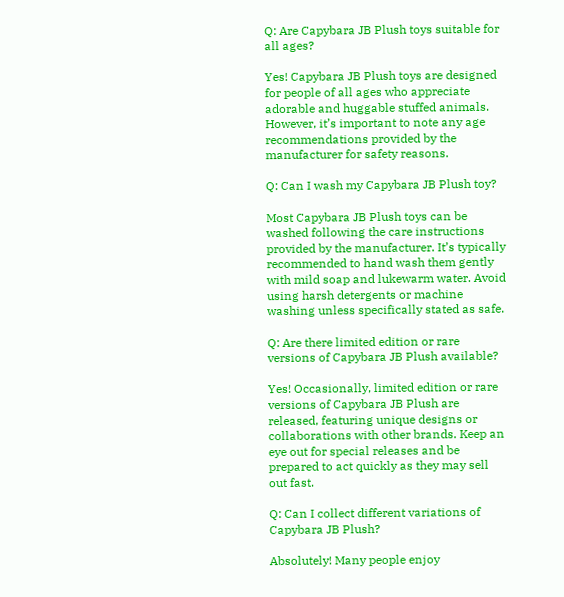Q: Are Capybara JB Plush toys suitable for all ages?

Yes! Capybara JB Plush toys are designed for people of all ages who appreciate adorable and huggable stuffed animals. However, it’s important to note any age recommendations provided by the manufacturer for safety reasons.

Q: Can I wash my Capybara JB Plush toy?

Most Capybara JB Plush toys can be washed following the care instructions provided by the manufacturer. It’s typically recommended to hand wash them gently with mild soap and lukewarm water. Avoid using harsh detergents or machine washing unless specifically stated as safe.

Q: Are there limited edition or rare versions of Capybara JB Plush available?

Yes! Occasionally, limited edition or rare versions of Capybara JB Plush are released, featuring unique designs or collaborations with other brands. Keep an eye out for special releases and be prepared to act quickly as they may sell out fast.

Q: Can I collect different variations of Capybara JB Plush?

Absolutely! Many people enjoy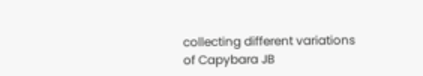collecting different variations of Capybara JB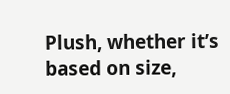Plush, whether it’s based on size,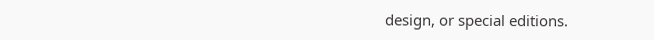design, or special editions.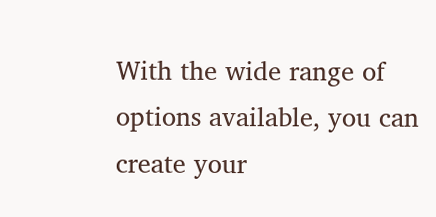With the wide range of options available, you can create your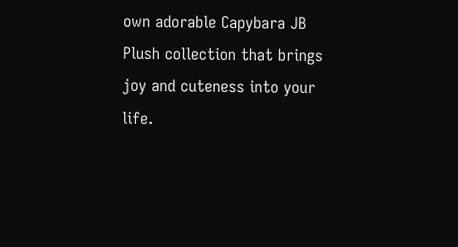own adorable Capybara JB Plush collection that brings joy and cuteness into your life.